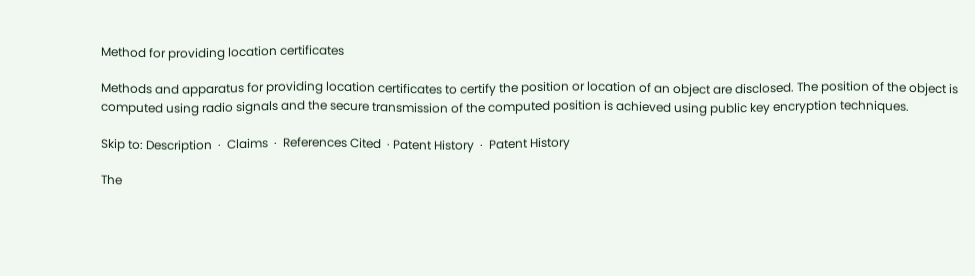Method for providing location certificates

Methods and apparatus for providing location certificates to certify the position or location of an object are disclosed. The position of the object is computed using radio signals and the secure transmission of the computed position is achieved using public key encryption techniques.

Skip to: Description  ·  Claims  ·  References Cited  · Patent History  ·  Patent History

The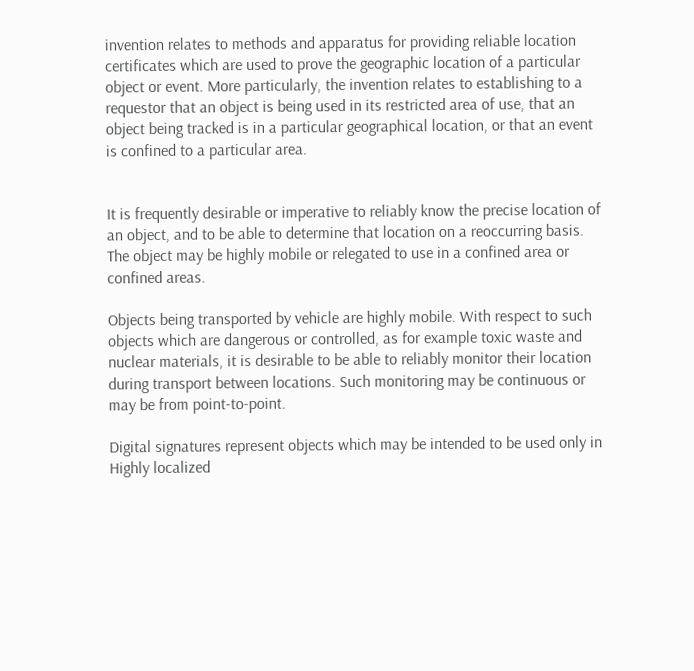invention relates to methods and apparatus for providing reliable location certificates which are used to prove the geographic location of a particular object or event. More particularly, the invention relates to establishing to a requestor that an object is being used in its restricted area of use, that an object being tracked is in a particular geographical location, or that an event is confined to a particular area.


It is frequently desirable or imperative to reliably know the precise location of an object, and to be able to determine that location on a reoccurring basis. The object may be highly mobile or relegated to use in a confined area or confined areas.

Objects being transported by vehicle are highly mobile. With respect to such objects which are dangerous or controlled, as for example toxic waste and nuclear materials, it is desirable to be able to reliably monitor their location during transport between locations. Such monitoring may be continuous or may be from point-to-point.

Digital signatures represent objects which may be intended to be used only in Highly localized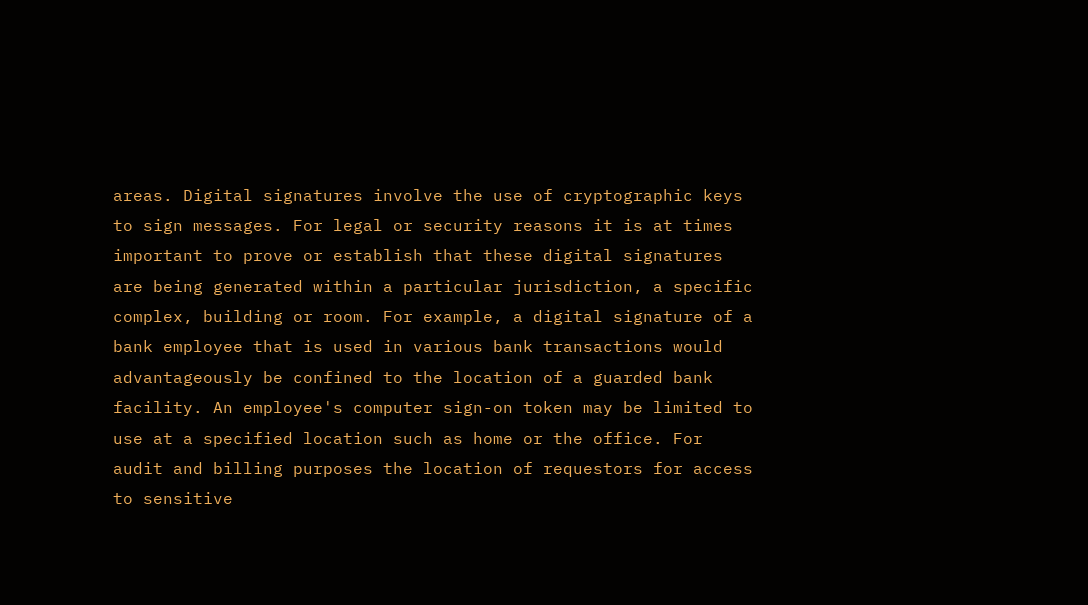areas. Digital signatures involve the use of cryptographic keys to sign messages. For legal or security reasons it is at times important to prove or establish that these digital signatures are being generated within a particular jurisdiction, a specific complex, building or room. For example, a digital signature of a bank employee that is used in various bank transactions would advantageously be confined to the location of a guarded bank facility. An employee's computer sign-on token may be limited to use at a specified location such as home or the office. For audit and billing purposes the location of requestors for access to sensitive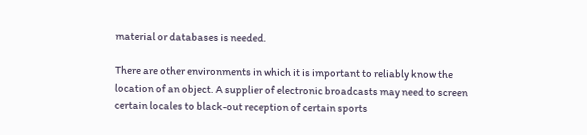material or databases is needed.

There are other environments in which it is important to reliably know the location of an object. A supplier of electronic broadcasts may need to screen certain locales to black-out reception of certain sports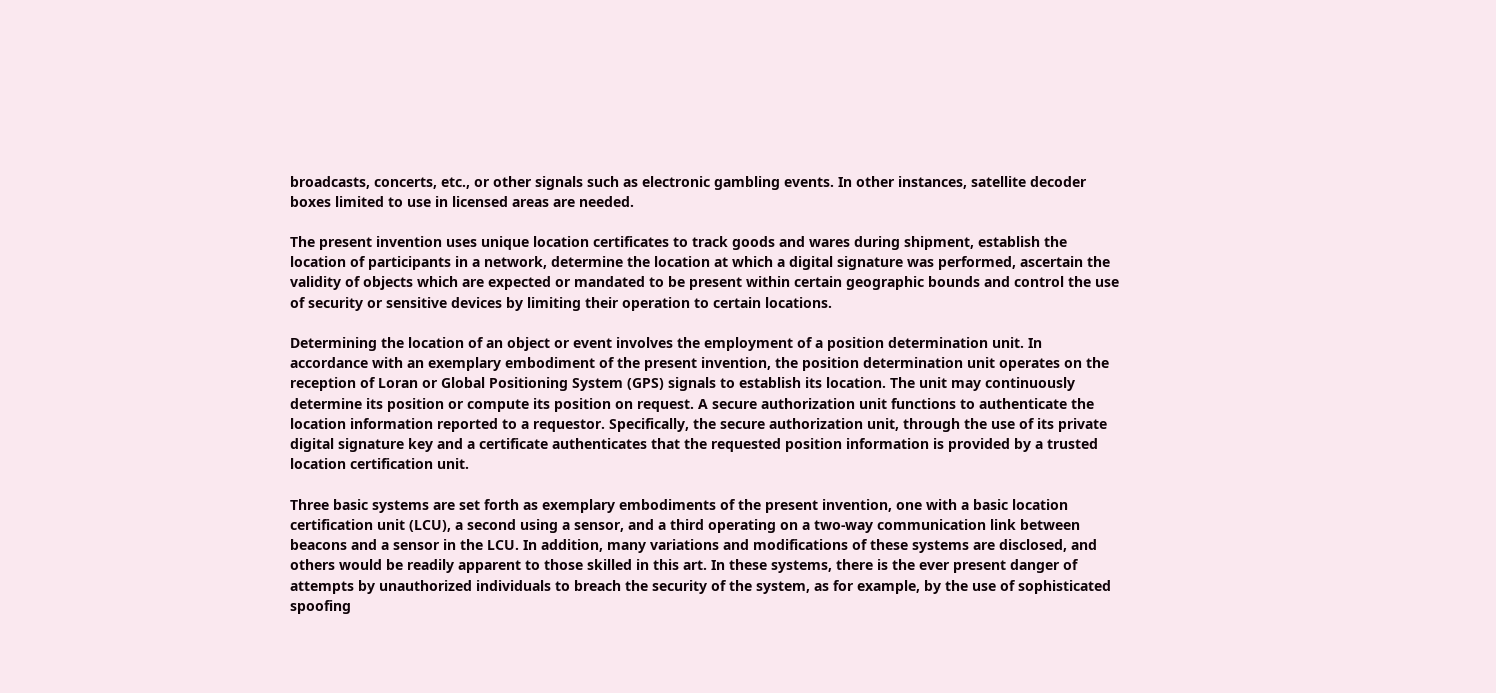broadcasts, concerts, etc., or other signals such as electronic gambling events. In other instances, satellite decoder boxes limited to use in licensed areas are needed.

The present invention uses unique location certificates to track goods and wares during shipment, establish the location of participants in a network, determine the location at which a digital signature was performed, ascertain the validity of objects which are expected or mandated to be present within certain geographic bounds and control the use of security or sensitive devices by limiting their operation to certain locations.

Determining the location of an object or event involves the employment of a position determination unit. In accordance with an exemplary embodiment of the present invention, the position determination unit operates on the reception of Loran or Global Positioning System (GPS) signals to establish its location. The unit may continuously determine its position or compute its position on request. A secure authorization unit functions to authenticate the location information reported to a requestor. Specifically, the secure authorization unit, through the use of its private digital signature key and a certificate authenticates that the requested position information is provided by a trusted location certification unit.

Three basic systems are set forth as exemplary embodiments of the present invention, one with a basic location certification unit (LCU), a second using a sensor, and a third operating on a two-way communication link between beacons and a sensor in the LCU. In addition, many variations and modifications of these systems are disclosed, and others would be readily apparent to those skilled in this art. In these systems, there is the ever present danger of attempts by unauthorized individuals to breach the security of the system, as for example, by the use of sophisticated spoofing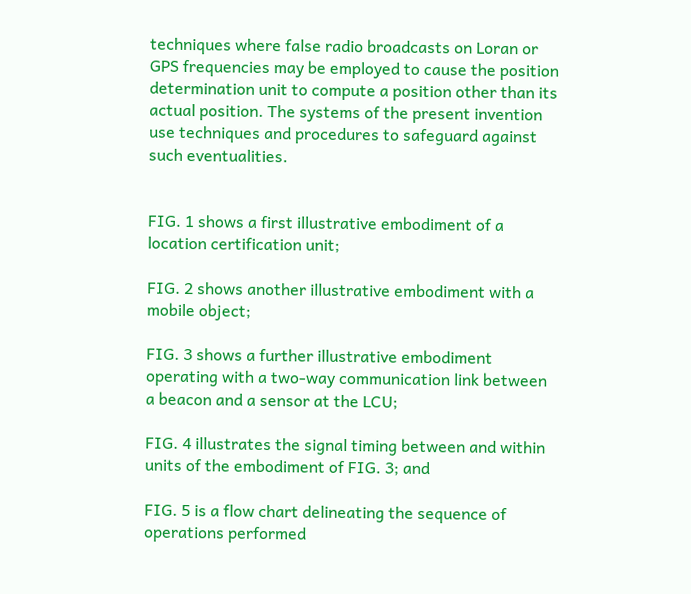techniques where false radio broadcasts on Loran or GPS frequencies may be employed to cause the position determination unit to compute a position other than its actual position. The systems of the present invention use techniques and procedures to safeguard against such eventualities.


FIG. 1 shows a first illustrative embodiment of a location certification unit;

FIG. 2 shows another illustrative embodiment with a mobile object;

FIG. 3 shows a further illustrative embodiment operating with a two-way communication link between a beacon and a sensor at the LCU;

FIG. 4 illustrates the signal timing between and within units of the embodiment of FIG. 3; and

FIG. 5 is a flow chart delineating the sequence of operations performed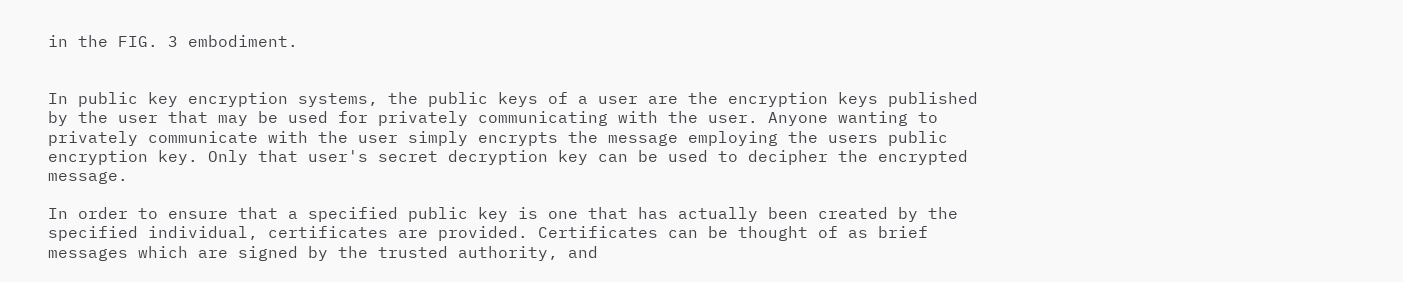in the FIG. 3 embodiment.


In public key encryption systems, the public keys of a user are the encryption keys published by the user that may be used for privately communicating with the user. Anyone wanting to privately communicate with the user simply encrypts the message employing the users public encryption key. Only that user's secret decryption key can be used to decipher the encrypted message.

In order to ensure that a specified public key is one that has actually been created by the specified individual, certificates are provided. Certificates can be thought of as brief messages which are signed by the trusted authority, and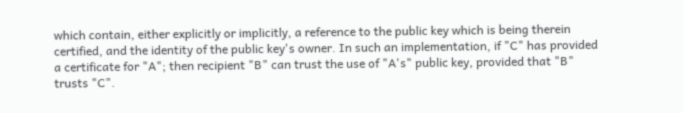which contain, either explicitly or implicitly, a reference to the public key which is being therein certified, and the identity of the public key's owner. In such an implementation, if "C" has provided a certificate for "A"; then recipient "B" can trust the use of "A's" public key, provided that "B" trusts "C".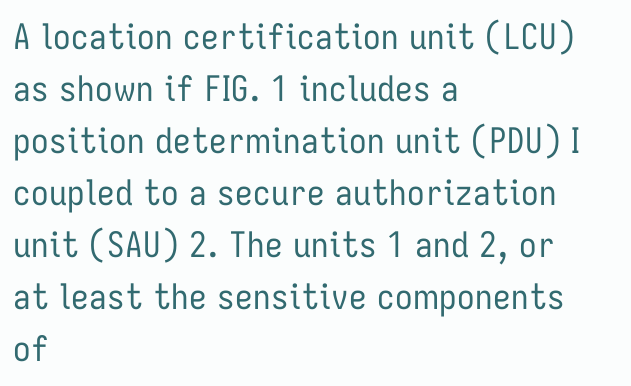A location certification unit (LCU) as shown if FIG. 1 includes a position determination unit (PDU) I coupled to a secure authorization unit (SAU) 2. The units 1 and 2, or at least the sensitive components of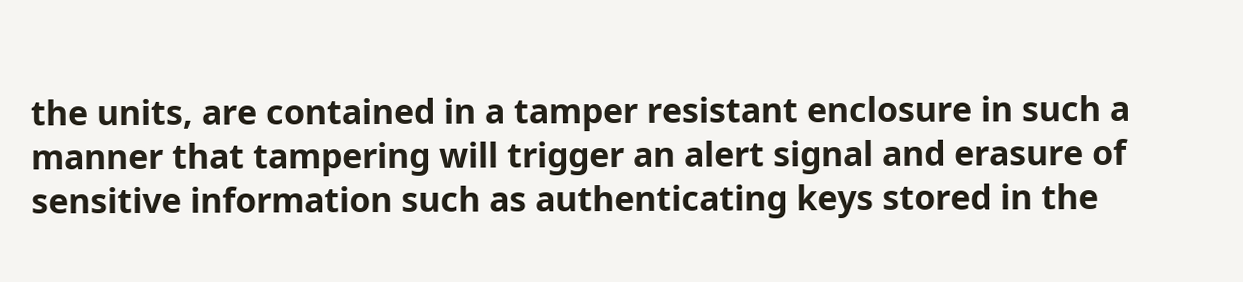the units, are contained in a tamper resistant enclosure in such a manner that tampering will trigger an alert signal and erasure of sensitive information such as authenticating keys stored in the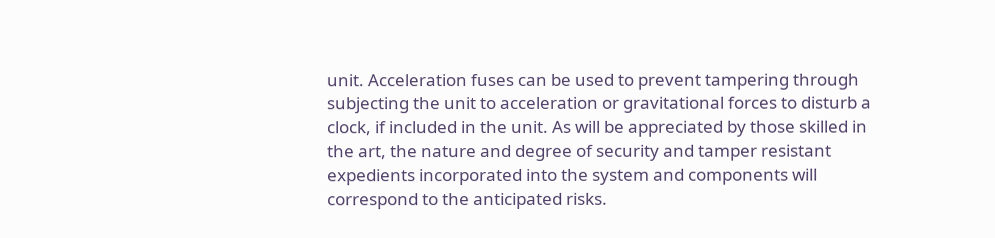unit. Acceleration fuses can be used to prevent tampering through subjecting the unit to acceleration or gravitational forces to disturb a clock, if included in the unit. As will be appreciated by those skilled in the art, the nature and degree of security and tamper resistant expedients incorporated into the system and components will correspond to the anticipated risks.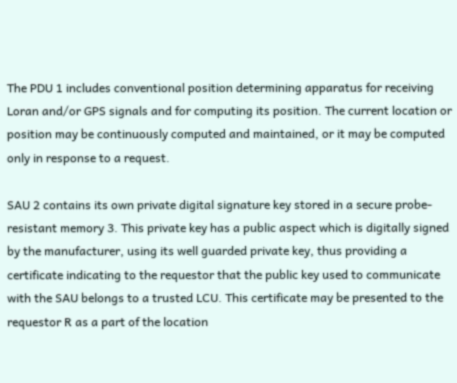The PDU 1 includes conventional position determining apparatus for receiving Loran and/or GPS signals and for computing its position. The current location or position may be continuously computed and maintained, or it may be computed only in response to a request.

SAU 2 contains its own private digital signature key stored in a secure probe-resistant memory 3. This private key has a public aspect which is digitally signed by the manufacturer, using its well guarded private key, thus providing a certificate indicating to the requestor that the public key used to communicate with the SAU belongs to a trusted LCU. This certificate may be presented to the requestor R as a part of the location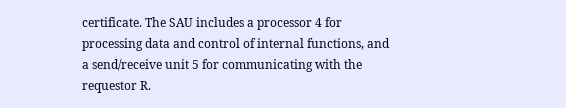certificate. The SAU includes a processor 4 for processing data and control of internal functions, and a send/receive unit 5 for communicating with the requestor R.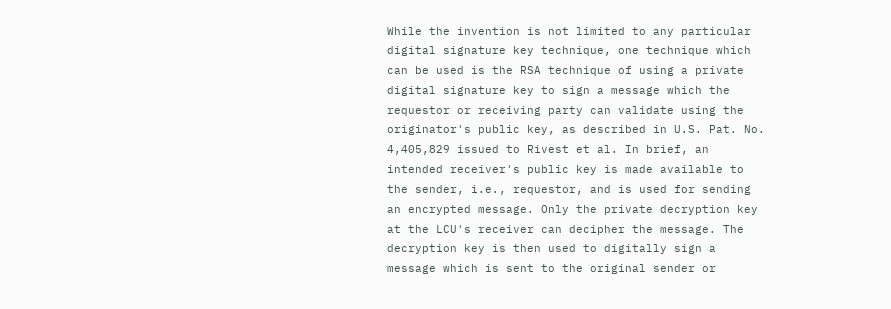While the invention is not limited to any particular digital signature key technique, one technique which can be used is the RSA technique of using a private digital signature key to sign a message which the requestor or receiving party can validate using the originator's public key, as described in U.S. Pat. No. 4,405,829 issued to Rivest et al. In brief, an intended receiver's public key is made available to the sender, i.e., requestor, and is used for sending an encrypted message. Only the private decryption key at the LCU's receiver can decipher the message. The decryption key is then used to digitally sign a message which is sent to the original sender or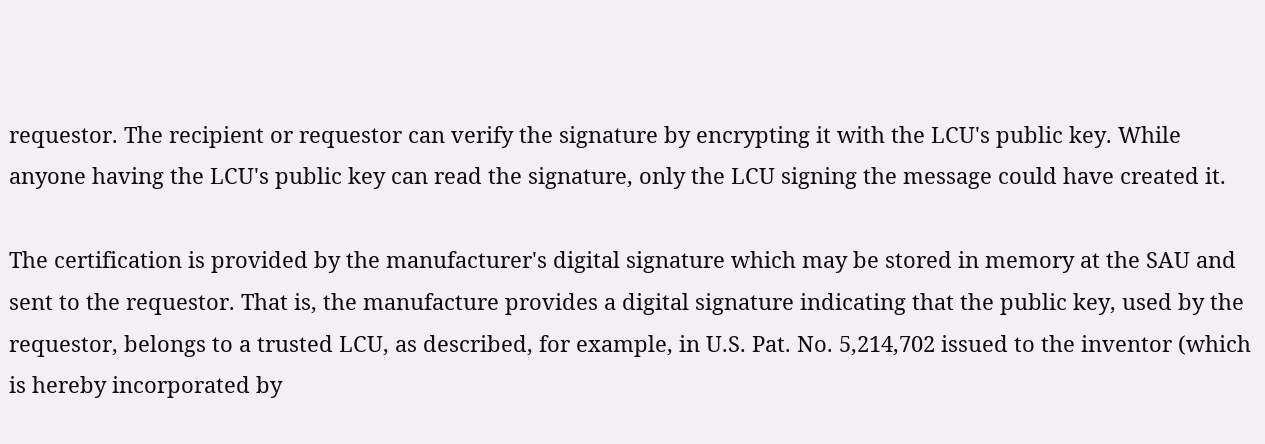requestor. The recipient or requestor can verify the signature by encrypting it with the LCU's public key. While anyone having the LCU's public key can read the signature, only the LCU signing the message could have created it.

The certification is provided by the manufacturer's digital signature which may be stored in memory at the SAU and sent to the requestor. That is, the manufacture provides a digital signature indicating that the public key, used by the requestor, belongs to a trusted LCU, as described, for example, in U.S. Pat. No. 5,214,702 issued to the inventor (which is hereby incorporated by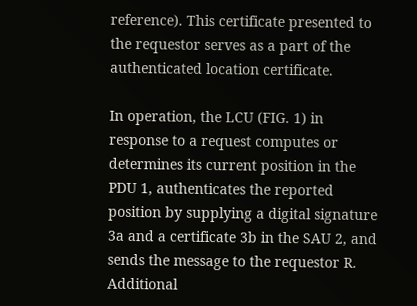reference). This certificate presented to the requestor serves as a part of the authenticated location certificate.

In operation, the LCU (FIG. 1) in response to a request computes or determines its current position in the PDU 1, authenticates the reported position by supplying a digital signature 3a and a certificate 3b in the SAU 2, and sends the message to the requestor R. Additional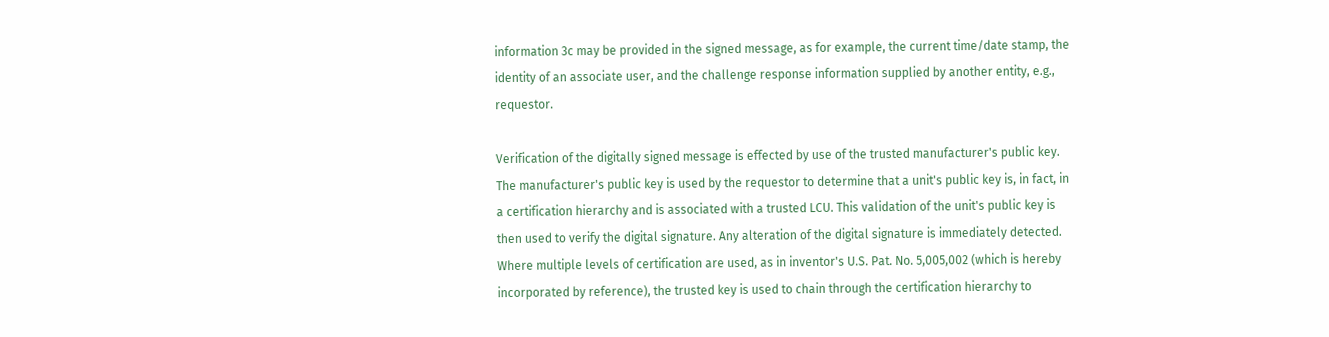information 3c may be provided in the signed message, as for example, the current time/date stamp, the identity of an associate user, and the challenge response information supplied by another entity, e.g., requestor.

Verification of the digitally signed message is effected by use of the trusted manufacturer's public key. The manufacturer's public key is used by the requestor to determine that a unit's public key is, in fact, in a certification hierarchy and is associated with a trusted LCU. This validation of the unit's public key is then used to verify the digital signature. Any alteration of the digital signature is immediately detected. Where multiple levels of certification are used, as in inventor's U.S. Pat. No. 5,005,002 (which is hereby incorporated by reference), the trusted key is used to chain through the certification hierarchy to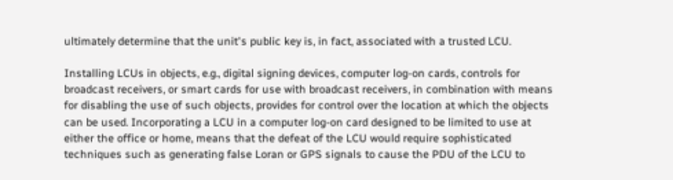ultimately determine that the unit's public key is, in fact, associated with a trusted LCU.

Installing LCUs in objects, e.g., digital signing devices, computer log-on cards, controls for broadcast receivers, or smart cards for use with broadcast receivers, in combination with means for disabling the use of such objects, provides for control over the location at which the objects can be used. Incorporating a LCU in a computer log-on card designed to be limited to use at either the office or home, means that the defeat of the LCU would require sophisticated techniques such as generating false Loran or GPS signals to cause the PDU of the LCU to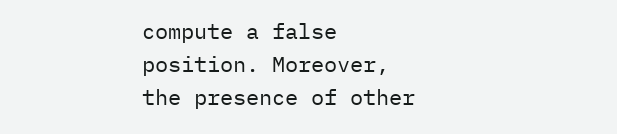compute a false position. Moreover, the presence of other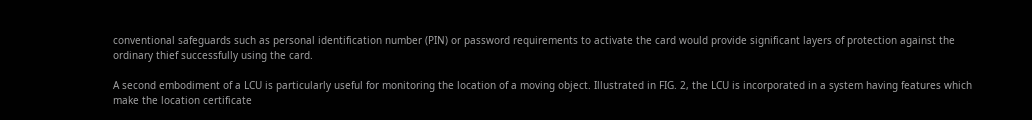conventional safeguards such as personal identification number (PIN) or password requirements to activate the card would provide significant layers of protection against the ordinary thief successfully using the card.

A second embodiment of a LCU is particularly useful for monitoring the location of a moving object. Illustrated in FIG. 2, the LCU is incorporated in a system having features which make the location certificate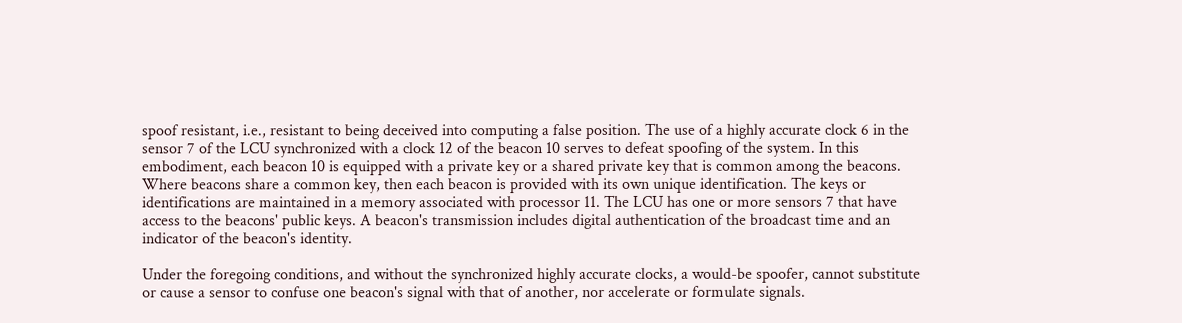spoof resistant, i.e., resistant to being deceived into computing a false position. The use of a highly accurate clock 6 in the sensor 7 of the LCU synchronized with a clock 12 of the beacon 10 serves to defeat spoofing of the system. In this embodiment, each beacon 10 is equipped with a private key or a shared private key that is common among the beacons. Where beacons share a common key, then each beacon is provided with its own unique identification. The keys or identifications are maintained in a memory associated with processor 11. The LCU has one or more sensors 7 that have access to the beacons' public keys. A beacon's transmission includes digital authentication of the broadcast time and an indicator of the beacon's identity.

Under the foregoing conditions, and without the synchronized highly accurate clocks, a would-be spoofer, cannot substitute or cause a sensor to confuse one beacon's signal with that of another, nor accelerate or formulate signals.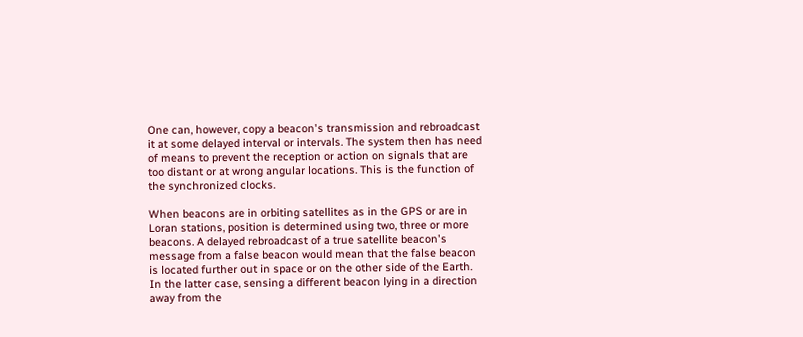One can, however, copy a beacon's transmission and rebroadcast it at some delayed interval or intervals. The system then has need of means to prevent the reception or action on signals that are too distant or at wrong angular locations. This is the function of the synchronized clocks.

When beacons are in orbiting satellites as in the GPS or are in Loran stations, position is determined using two, three or more beacons. A delayed rebroadcast of a true satellite beacon's message from a false beacon would mean that the false beacon is located further out in space or on the other side of the Earth. In the latter case, sensing a different beacon lying in a direction away from the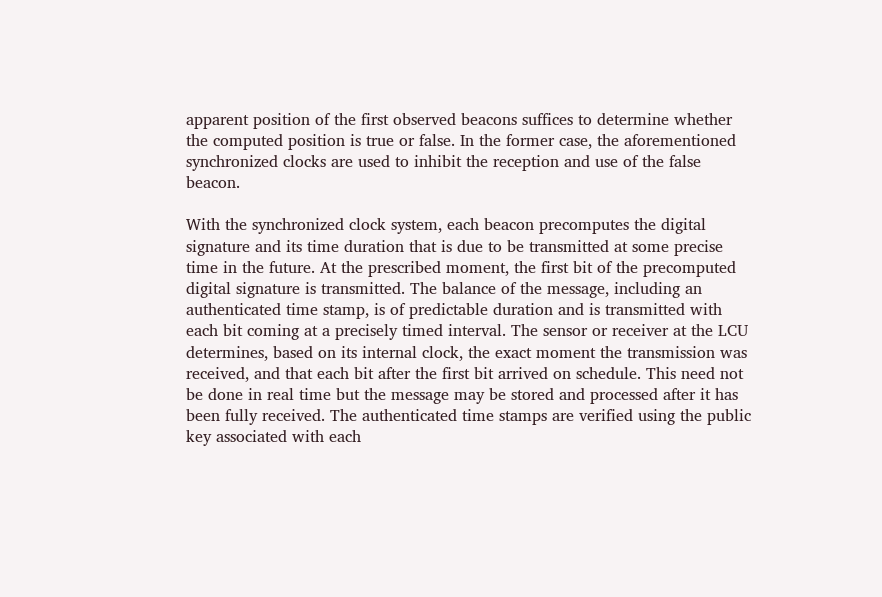apparent position of the first observed beacons suffices to determine whether the computed position is true or false. In the former case, the aforementioned synchronized clocks are used to inhibit the reception and use of the false beacon.

With the synchronized clock system, each beacon precomputes the digital signature and its time duration that is due to be transmitted at some precise time in the future. At the prescribed moment, the first bit of the precomputed digital signature is transmitted. The balance of the message, including an authenticated time stamp, is of predictable duration and is transmitted with each bit coming at a precisely timed interval. The sensor or receiver at the LCU determines, based on its internal clock, the exact moment the transmission was received, and that each bit after the first bit arrived on schedule. This need not be done in real time but the message may be stored and processed after it has been fully received. The authenticated time stamps are verified using the public key associated with each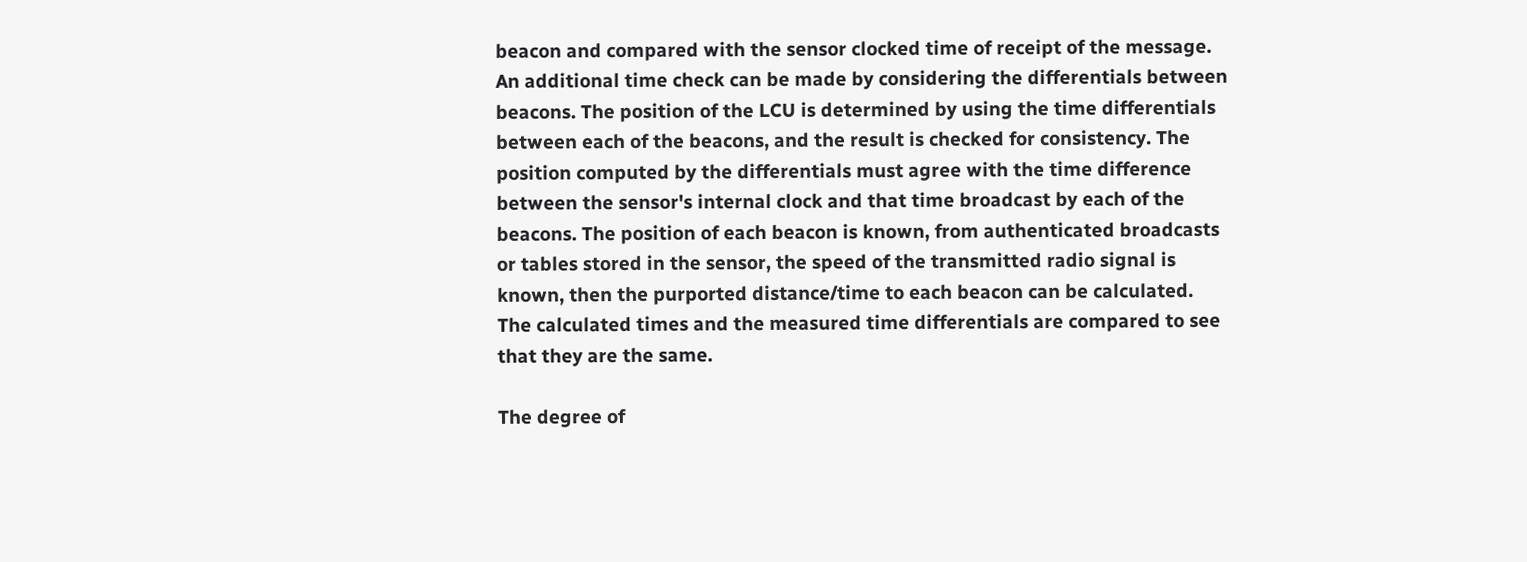beacon and compared with the sensor clocked time of receipt of the message. An additional time check can be made by considering the differentials between beacons. The position of the LCU is determined by using the time differentials between each of the beacons, and the result is checked for consistency. The position computed by the differentials must agree with the time difference between the sensor's internal clock and that time broadcast by each of the beacons. The position of each beacon is known, from authenticated broadcasts or tables stored in the sensor, the speed of the transmitted radio signal is known, then the purported distance/time to each beacon can be calculated. The calculated times and the measured time differentials are compared to see that they are the same.

The degree of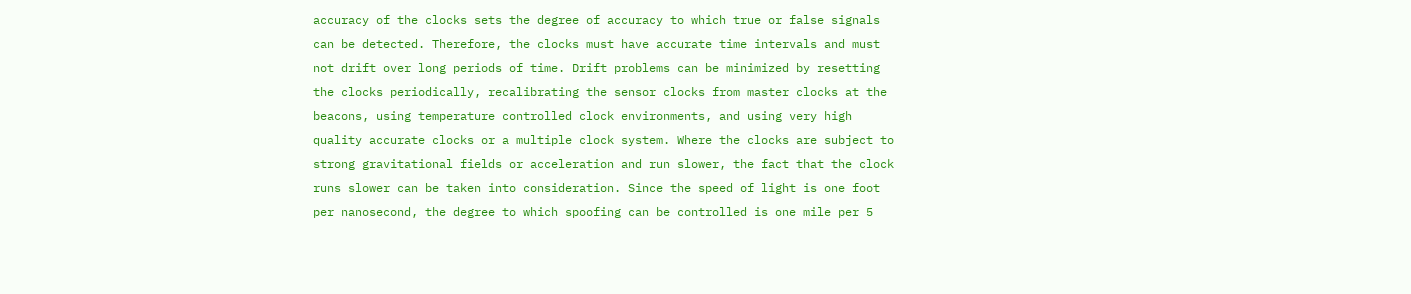accuracy of the clocks sets the degree of accuracy to which true or false signals can be detected. Therefore, the clocks must have accurate time intervals and must not drift over long periods of time. Drift problems can be minimized by resetting the clocks periodically, recalibrating the sensor clocks from master clocks at the beacons, using temperature controlled clock environments, and using very high quality accurate clocks or a multiple clock system. Where the clocks are subject to strong gravitational fields or acceleration and run slower, the fact that the clock runs slower can be taken into consideration. Since the speed of light is one foot per nanosecond, the degree to which spoofing can be controlled is one mile per 5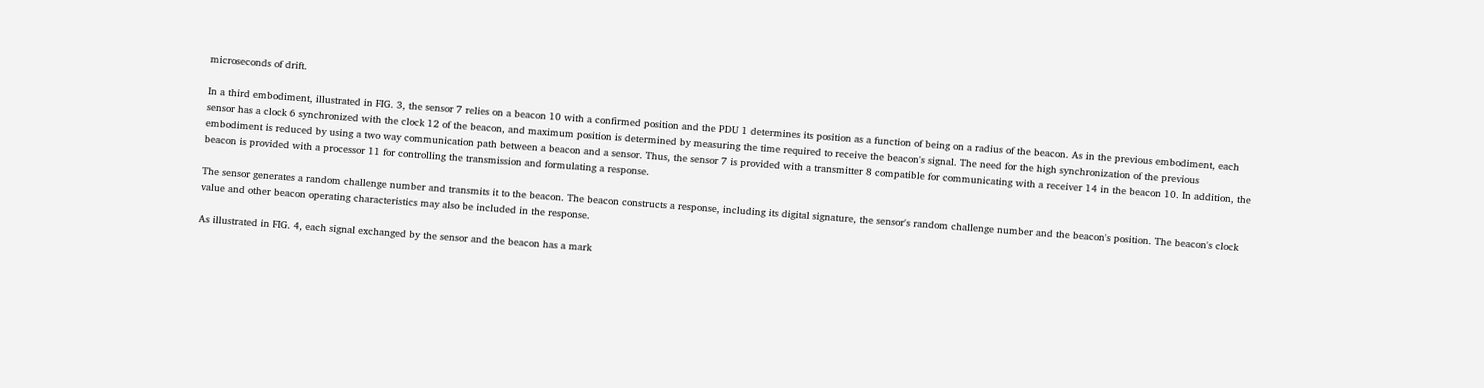microseconds of drift.

In a third embodiment, illustrated in FIG. 3, the sensor 7 relies on a beacon 10 with a confirmed position and the PDU 1 determines its position as a function of being on a radius of the beacon. As in the previous embodiment, each sensor has a clock 6 synchronized with the clock 12 of the beacon, and maximum position is determined by measuring the time required to receive the beacon's signal. The need for the high synchronization of the previous embodiment is reduced by using a two way communication path between a beacon and a sensor. Thus, the sensor 7 is provided with a transmitter 8 compatible for communicating with a receiver 14 in the beacon 10. In addition, the beacon is provided with a processor 11 for controlling the transmission and formulating a response.

The sensor generates a random challenge number and transmits it to the beacon. The beacon constructs a response, including its digital signature, the sensor's random challenge number and the beacon's position. The beacon's clock value and other beacon operating characteristics may also be included in the response.

As illustrated in FIG. 4, each signal exchanged by the sensor and the beacon has a mark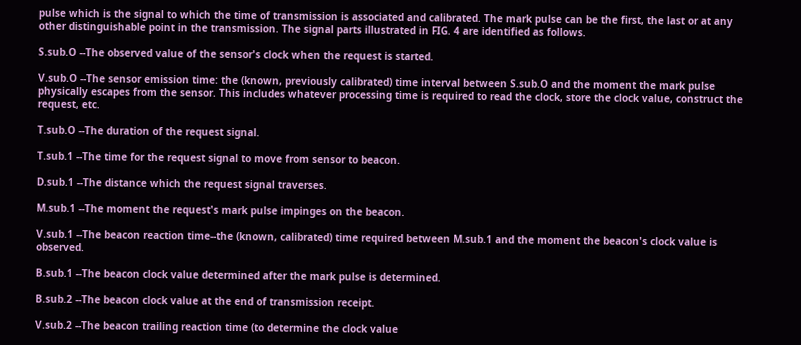pulse which is the signal to which the time of transmission is associated and calibrated. The mark pulse can be the first, the last or at any other distinguishable point in the transmission. The signal parts illustrated in FIG. 4 are identified as follows.

S.sub.O --The observed value of the sensor's clock when the request is started.

V.sub.O --The sensor emission time: the (known, previously calibrated) time interval between S.sub.O and the moment the mark pulse physically escapes from the sensor. This includes whatever processing time is required to read the clock, store the clock value, construct the request, etc.

T.sub.O --The duration of the request signal.

T.sub.1 --The time for the request signal to move from sensor to beacon.

D.sub.1 --The distance which the request signal traverses.

M.sub.1 --The moment the request's mark pulse impinges on the beacon.

V.sub.1 --The beacon reaction time--the (known, calibrated) time required between M.sub.1 and the moment the beacon's clock value is observed.

B.sub.1 --The beacon clock value determined after the mark pulse is determined.

B.sub.2 --The beacon clock value at the end of transmission receipt.

V.sub.2 --The beacon trailing reaction time (to determine the clock value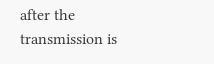after the transmission is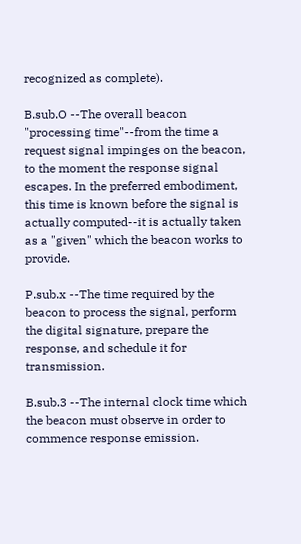recognized as complete).

B.sub.O --The overall beacon "processing time"--from the time a request signal impinges on the beacon, to the moment the response signal escapes. In the preferred embodiment, this time is known before the signal is actually computed--it is actually taken as a "given" which the beacon works to provide.

P.sub.x --The time required by the beacon to process the signal, perform the digital signature, prepare the response, and schedule it for transmission.

B.sub.3 --The internal clock time which the beacon must observe in order to commence response emission.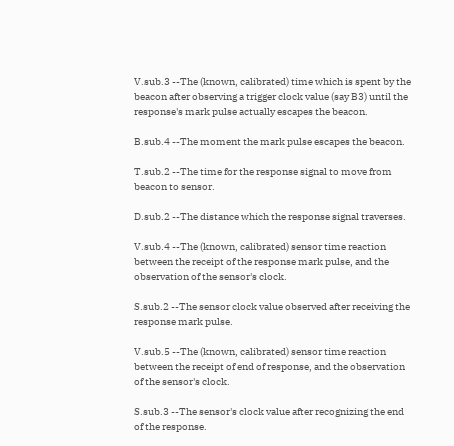V.sub.3 --The (known, calibrated) time which is spent by the beacon after observing a trigger clock value (say B3) until the response's mark pulse actually escapes the beacon.

B.sub.4 --The moment the mark pulse escapes the beacon.

T.sub.2 --The time for the response signal to move from beacon to sensor.

D.sub.2 --The distance which the response signal traverses.

V.sub.4 --The (known, calibrated) sensor time reaction between the receipt of the response mark pulse, and the observation of the sensor's clock.

S.sub.2 --The sensor clock value observed after receiving the response mark pulse.

V.sub.5 --The (known, calibrated) sensor time reaction between the receipt of end of response, and the observation of the sensor's clock.

S.sub.3 --The sensor's clock value after recognizing the end of the response.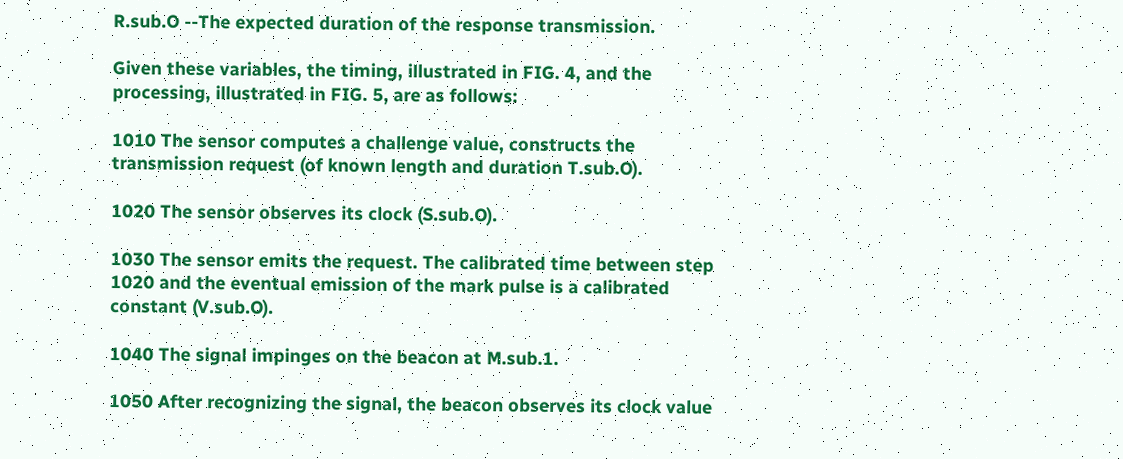R.sub.O --The expected duration of the response transmission.

Given these variables, the timing, illustrated in FIG. 4, and the processing, illustrated in FIG. 5, are as follows:

1010 The sensor computes a challenge value, constructs the transmission request (of known length and duration T.sub.O).

1020 The sensor observes its clock (S.sub.O).

1030 The sensor emits the request. The calibrated time between step 1020 and the eventual emission of the mark pulse is a calibrated constant (V.sub.O).

1040 The signal impinges on the beacon at M.sub.1.

1050 After recognizing the signal, the beacon observes its clock value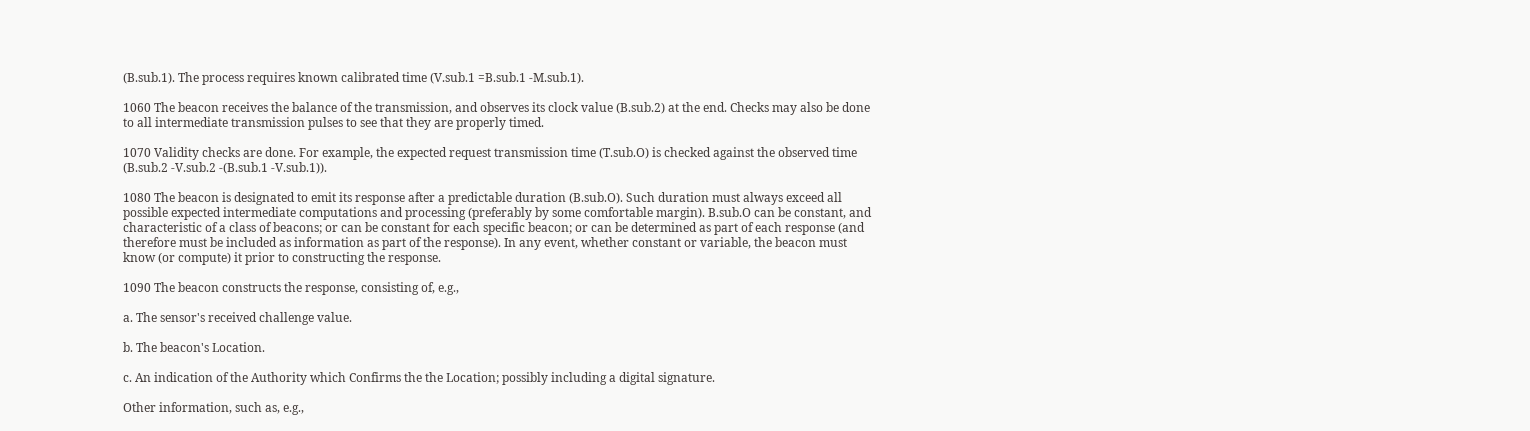(B.sub.1). The process requires known calibrated time (V.sub.1 =B.sub.1 -M.sub.1).

1060 The beacon receives the balance of the transmission, and observes its clock value (B.sub.2) at the end. Checks may also be done to all intermediate transmission pulses to see that they are properly timed.

1070 Validity checks are done. For example, the expected request transmission time (T.sub.O) is checked against the observed time (B.sub.2 -V.sub.2 -(B.sub.1 -V.sub.1)).

1080 The beacon is designated to emit its response after a predictable duration (B.sub.O). Such duration must always exceed all possible expected intermediate computations and processing (preferably by some comfortable margin). B.sub.O can be constant, and characteristic of a class of beacons; or can be constant for each specific beacon; or can be determined as part of each response (and therefore must be included as information as part of the response). In any event, whether constant or variable, the beacon must know (or compute) it prior to constructing the response.

1090 The beacon constructs the response, consisting of, e.g.,

a. The sensor's received challenge value.

b. The beacon's Location.

c. An indication of the Authority which Confirms the the Location; possibly including a digital signature.

Other information, such as, e.g.,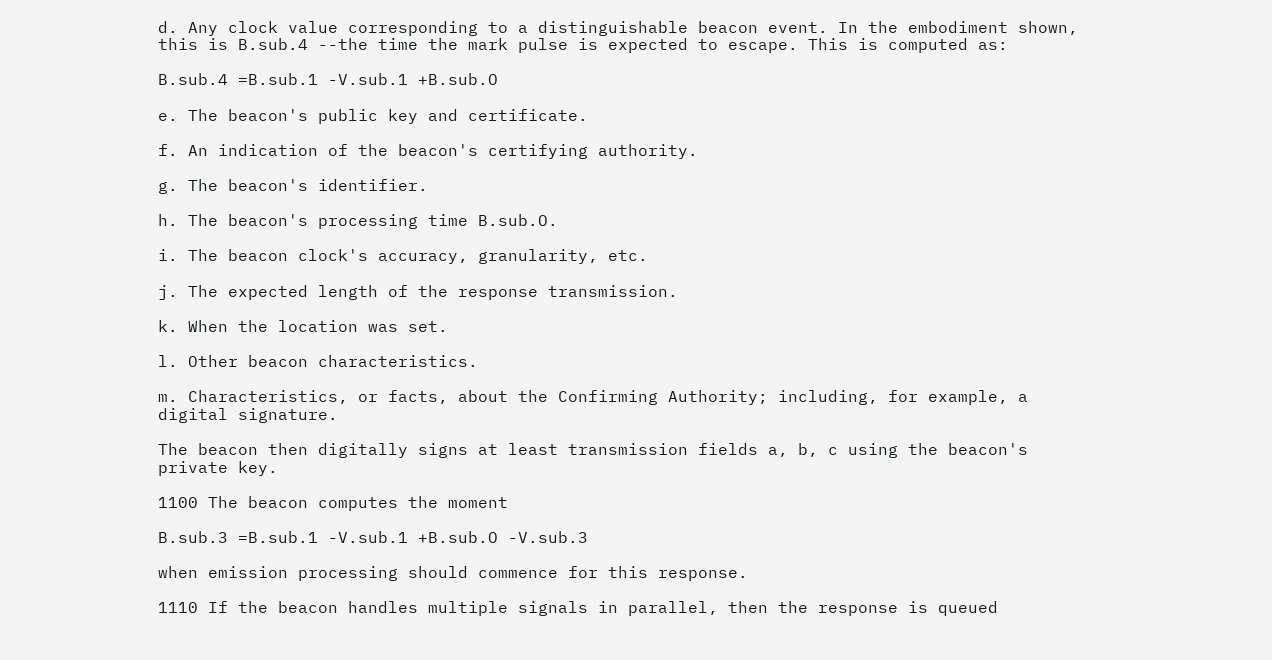d. Any clock value corresponding to a distinguishable beacon event. In the embodiment shown, this is B.sub.4 --the time the mark pulse is expected to escape. This is computed as:

B.sub.4 =B.sub.1 -V.sub.1 +B.sub.O

e. The beacon's public key and certificate.

f. An indication of the beacon's certifying authority.

g. The beacon's identifier.

h. The beacon's processing time B.sub.O.

i. The beacon clock's accuracy, granularity, etc.

j. The expected length of the response transmission.

k. When the location was set.

l. Other beacon characteristics.

m. Characteristics, or facts, about the Confirming Authority; including, for example, a digital signature.

The beacon then digitally signs at least transmission fields a, b, c using the beacon's private key.

1100 The beacon computes the moment

B.sub.3 =B.sub.1 -V.sub.1 +B.sub.O -V.sub.3

when emission processing should commence for this response.

1110 If the beacon handles multiple signals in parallel, then the response is queued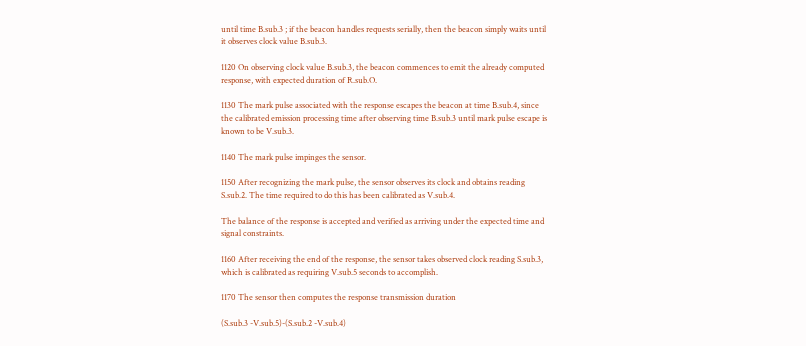until time B.sub.3 ; if the beacon handles requests serially, then the beacon simply waits until it observes clock value B.sub.3.

1120 On observing clock value B.sub.3, the beacon commences to emit the already computed response, with expected duration of R.sub.O.

1130 The mark pulse associated with the response escapes the beacon at time B.sub.4, since the calibrated emission processing time after observing time B.sub.3 until mark pulse escape is known to be V.sub.3.

1140 The mark pulse impinges the sensor.

1150 After recognizing the mark pulse, the sensor observes its clock and obtains reading S.sub.2. The time required to do this has been calibrated as V.sub.4.

The balance of the response is accepted and verified as arriving under the expected time and signal constraints.

1160 After receiving the end of the response, the sensor takes observed clock reading S.sub.3, which is calibrated as requiring V.sub.5 seconds to accomplish.

1170 The sensor then computes the response transmission duration

(S.sub.3 -V.sub.5)-(S.sub.2 -V.sub.4)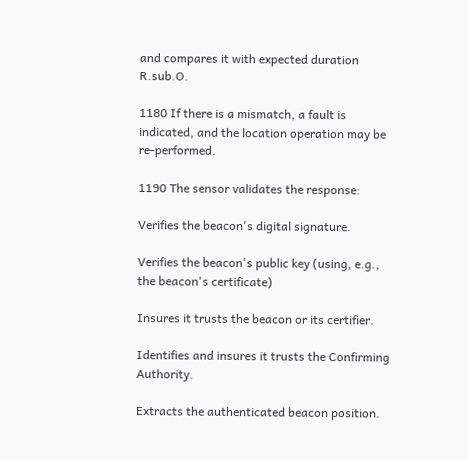and compares it with expected duration R.sub.O.

1180 If there is a mismatch, a fault is indicated, and the location operation may be re-performed.

1190 The sensor validates the response:

Verifies the beacon's digital signature.

Verifies the beacon's public key (using, e.g., the beacon's certificate)

Insures it trusts the beacon or its certifier.

Identifies and insures it trusts the Confirming Authority.

Extracts the authenticated beacon position.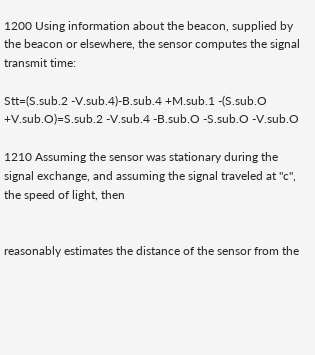1200 Using information about the beacon, supplied by the beacon or elsewhere, the sensor computes the signal transmit time:

Stt=(S.sub.2 -V.sub.4)-B.sub.4 +M.sub.1 -(S.sub.O +V.sub.O)=S.sub.2 -V.sub.4 -B.sub.O -S.sub.O -V.sub.O

1210 Assuming the sensor was stationary during the signal exchange, and assuming the signal traveled at "c", the speed of light, then


reasonably estimates the distance of the sensor from the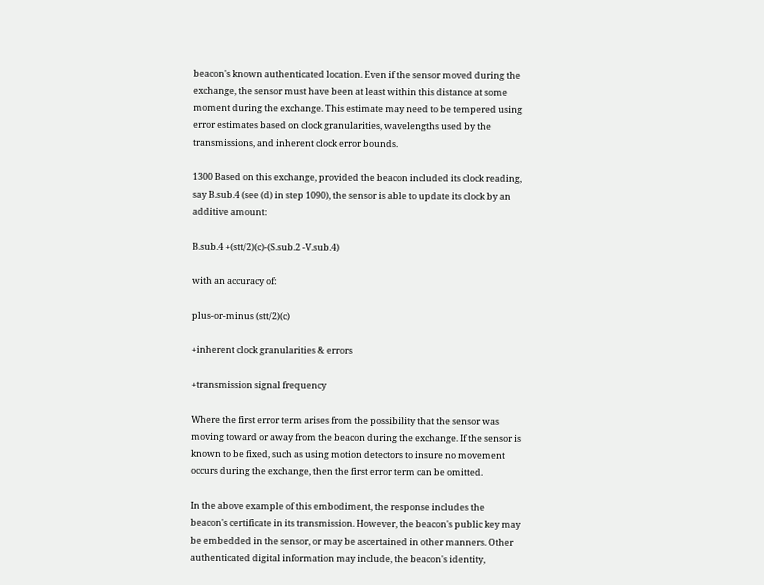beacon's known authenticated location. Even if the sensor moved during the exchange, the sensor must have been at least within this distance at some moment during the exchange. This estimate may need to be tempered using error estimates based on clock granularities, wavelengths used by the transmissions, and inherent clock error bounds.

1300 Based on this exchange, provided the beacon included its clock reading, say B.sub.4 (see (d) in step 1090), the sensor is able to update its clock by an additive amount:

B.sub.4 +(stt/2)(c)-(S.sub.2 -V.sub.4)

with an accuracy of:

plus-or-minus (stt/2)(c)

+inherent clock granularities & errors

+transmission signal frequency

Where the first error term arises from the possibility that the sensor was moving toward or away from the beacon during the exchange. If the sensor is known to be fixed, such as using motion detectors to insure no movement occurs during the exchange, then the first error term can be omitted.

In the above example of this embodiment, the response includes the beacon's certificate in its transmission. However, the beacon's public key may be embedded in the sensor, or may be ascertained in other manners. Other authenticated digital information may include, the beacon's identity,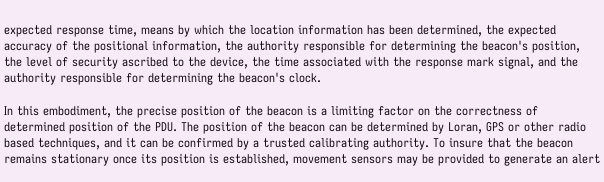expected response time, means by which the location information has been determined, the expected accuracy of the positional information, the authority responsible for determining the beacon's position, the level of security ascribed to the device, the time associated with the response mark signal, and the authority responsible for determining the beacon's clock.

In this embodiment, the precise position of the beacon is a limiting factor on the correctness of determined position of the PDU. The position of the beacon can be determined by Loran, GPS or other radio based techniques, and it can be confirmed by a trusted calibrating authority. To insure that the beacon remains stationary once its position is established, movement sensors may be provided to generate an alert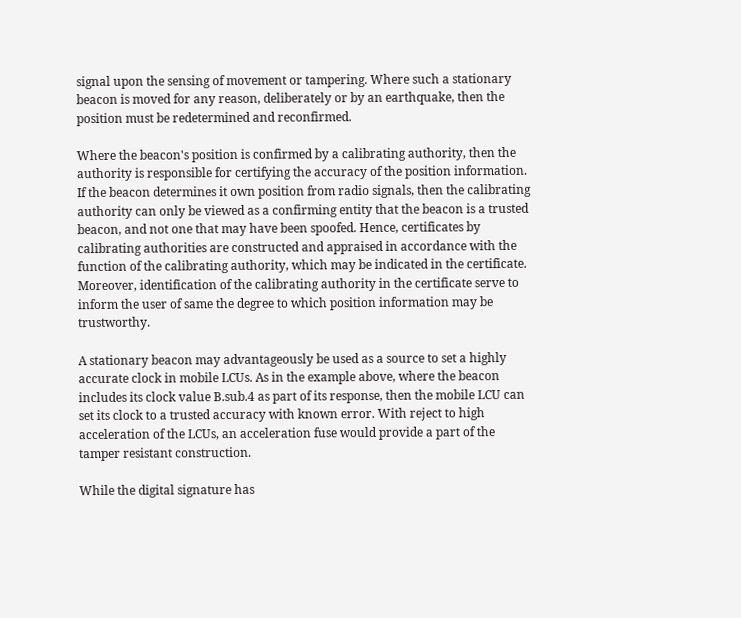signal upon the sensing of movement or tampering. Where such a stationary beacon is moved for any reason, deliberately or by an earthquake, then the position must be redetermined and reconfirmed.

Where the beacon's position is confirmed by a calibrating authority, then the authority is responsible for certifying the accuracy of the position information. If the beacon determines it own position from radio signals, then the calibrating authority can only be viewed as a confirming entity that the beacon is a trusted beacon, and not one that may have been spoofed. Hence, certificates by calibrating authorities are constructed and appraised in accordance with the function of the calibrating authority, which may be indicated in the certificate. Moreover, identification of the calibrating authority in the certificate serve to inform the user of same the degree to which position information may be trustworthy.

A stationary beacon may advantageously be used as a source to set a highly accurate clock in mobile LCUs. As in the example above, where the beacon includes its clock value B.sub.4 as part of its response, then the mobile LCU can set its clock to a trusted accuracy with known error. With reject to high acceleration of the LCUs, an acceleration fuse would provide a part of the tamper resistant construction.

While the digital signature has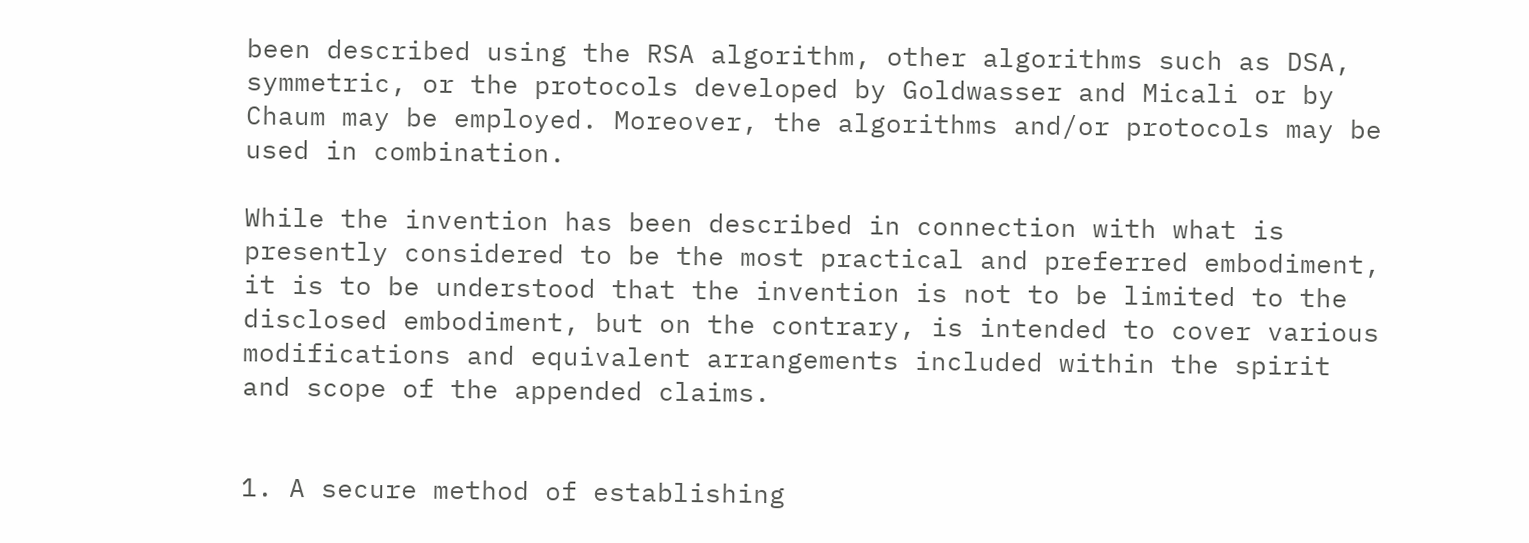been described using the RSA algorithm, other algorithms such as DSA, symmetric, or the protocols developed by Goldwasser and Micali or by Chaum may be employed. Moreover, the algorithms and/or protocols may be used in combination.

While the invention has been described in connection with what is presently considered to be the most practical and preferred embodiment, it is to be understood that the invention is not to be limited to the disclosed embodiment, but on the contrary, is intended to cover various modifications and equivalent arrangements included within the spirit and scope of the appended claims.


1. A secure method of establishing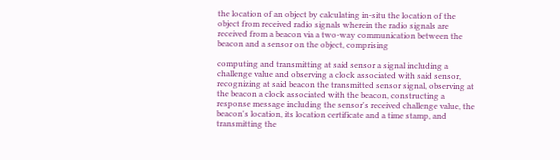the location of an object by calculating in-situ the location of the object from received radio signals wherein the radio signals are received from a beacon via a two-way communication between the beacon and a sensor on the object, comprising

computing and transmitting at said sensor a signal including a challenge value and observing a clock associated with said sensor,
recognizing at said beacon the transmitted sensor signal, observing at the beacon a clock associated with the beacon, constructing a response message including the sensor's received challenge value, the beacon's location, its location certificate and a time stamp, and transmitting the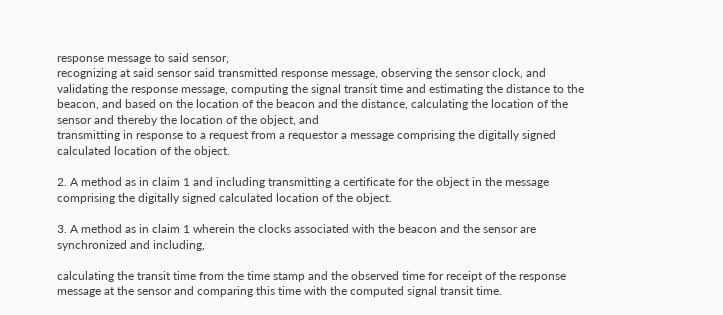response message to said sensor,
recognizing at said sensor said transmitted response message, observing the sensor clock, and validating the response message, computing the signal transit time and estimating the distance to the beacon, and based on the location of the beacon and the distance, calculating the location of the sensor and thereby the location of the object, and
transmitting in response to a request from a requestor a message comprising the digitally signed calculated location of the object.

2. A method as in claim 1 and including transmitting a certificate for the object in the message comprising the digitally signed calculated location of the object.

3. A method as in claim 1 wherein the clocks associated with the beacon and the sensor are synchronized and including,

calculating the transit time from the time stamp and the observed time for receipt of the response message at the sensor and comparing this time with the computed signal transit time.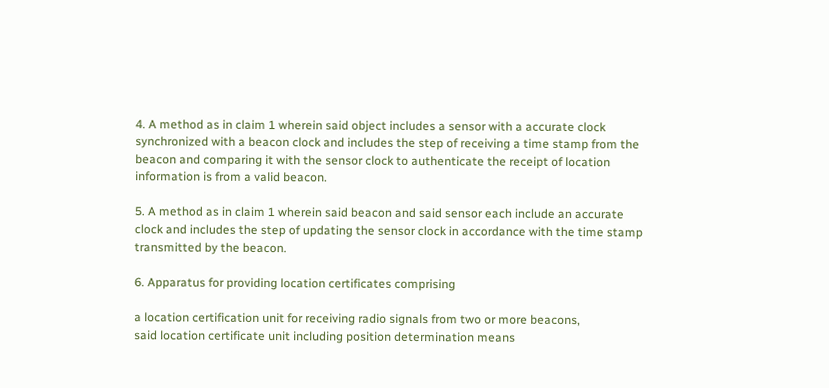4. A method as in claim 1 wherein said object includes a sensor with a accurate clock synchronized with a beacon clock and includes the step of receiving a time stamp from the beacon and comparing it with the sensor clock to authenticate the receipt of location information is from a valid beacon.

5. A method as in claim 1 wherein said beacon and said sensor each include an accurate clock and includes the step of updating the sensor clock in accordance with the time stamp transmitted by the beacon.

6. Apparatus for providing location certificates comprising

a location certification unit for receiving radio signals from two or more beacons,
said location certificate unit including position determination means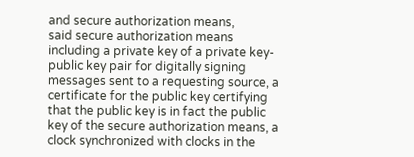and secure authorization means,
said secure authorization means including a private key of a private key-public key pair for digitally signing messages sent to a requesting source, a certificate for the public key certifying that the public key is in fact the public key of the secure authorization means, a clock synchronized with clocks in the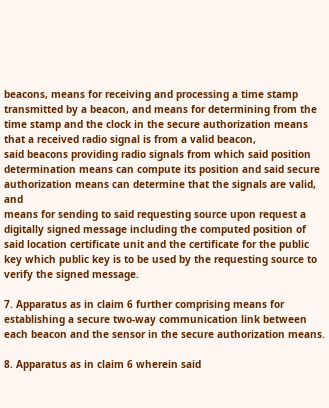beacons, means for receiving and processing a time stamp transmitted by a beacon, and means for determining from the time stamp and the clock in the secure authorization means that a received radio signal is from a valid beacon,
said beacons providing radio signals from which said position determination means can compute its position and said secure authorization means can determine that the signals are valid, and
means for sending to said requesting source upon request a digitally signed message including the computed position of said location certificate unit and the certificate for the public key which public key is to be used by the requesting source to verify the signed message.

7. Apparatus as in claim 6 further comprising means for establishing a secure two-way communication link between each beacon and the sensor in the secure authorization means.

8. Apparatus as in claim 6 wherein said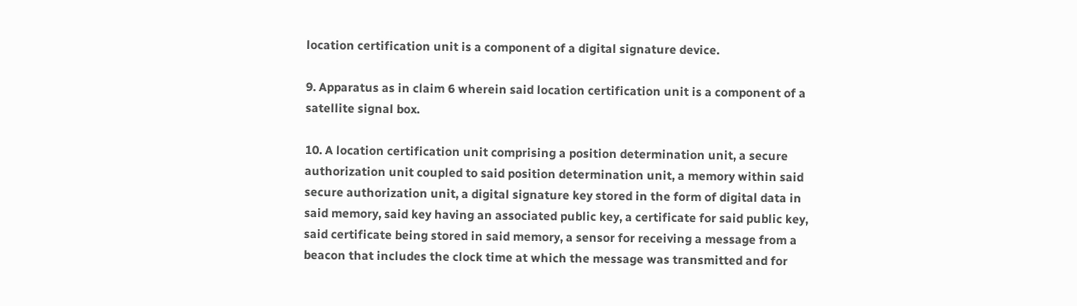location certification unit is a component of a digital signature device.

9. Apparatus as in claim 6 wherein said location certification unit is a component of a satellite signal box.

10. A location certification unit comprising a position determination unit, a secure authorization unit coupled to said position determination unit, a memory within said secure authorization unit, a digital signature key stored in the form of digital data in said memory, said key having an associated public key, a certificate for said public key, said certificate being stored in said memory, a sensor for receiving a message from a beacon that includes the clock time at which the message was transmitted and for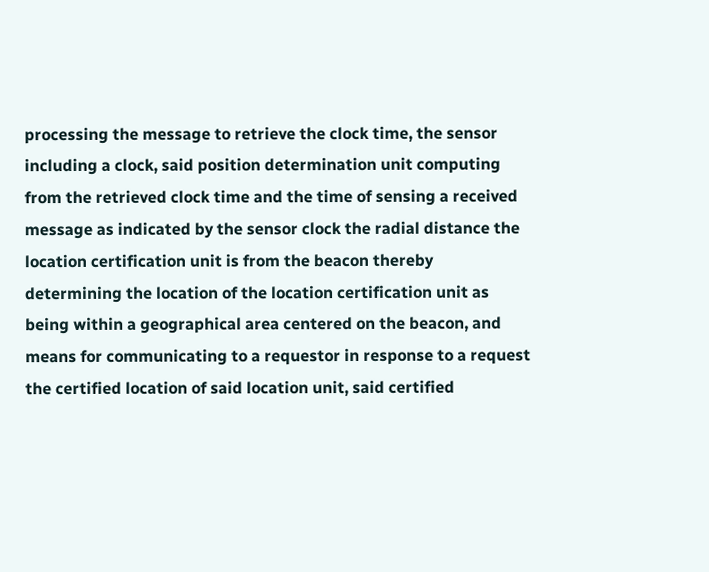processing the message to retrieve the clock time, the sensor including a clock, said position determination unit computing from the retrieved clock time and the time of sensing a received message as indicated by the sensor clock the radial distance the location certification unit is from the beacon thereby determining the location of the location certification unit as being within a geographical area centered on the beacon, and means for communicating to a requestor in response to a request the certified location of said location unit, said certified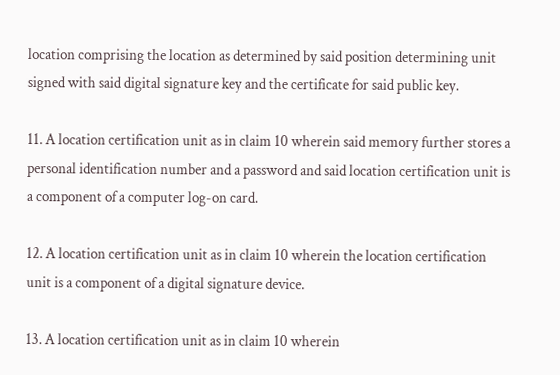location comprising the location as determined by said position determining unit signed with said digital signature key and the certificate for said public key.

11. A location certification unit as in claim 10 wherein said memory further stores a personal identification number and a password and said location certification unit is a component of a computer log-on card.

12. A location certification unit as in claim 10 wherein the location certification unit is a component of a digital signature device.

13. A location certification unit as in claim 10 wherein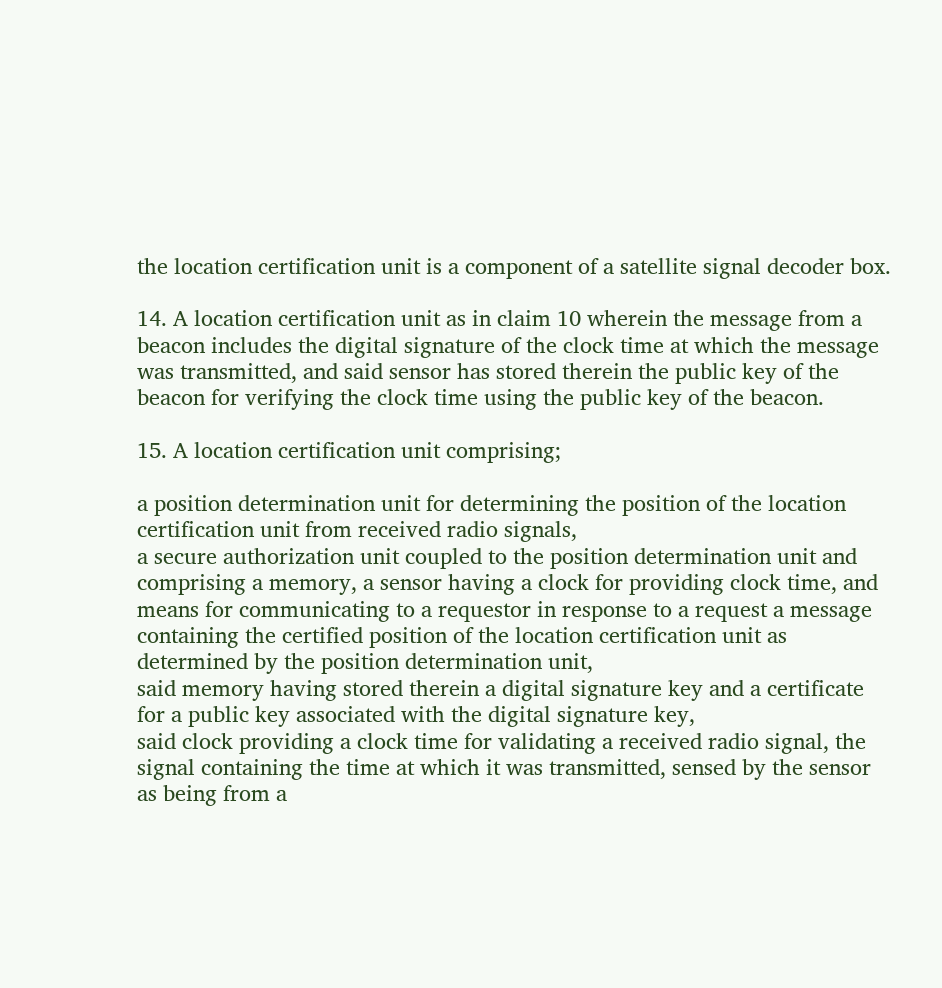the location certification unit is a component of a satellite signal decoder box.

14. A location certification unit as in claim 10 wherein the message from a beacon includes the digital signature of the clock time at which the message was transmitted, and said sensor has stored therein the public key of the beacon for verifying the clock time using the public key of the beacon.

15. A location certification unit comprising;

a position determination unit for determining the position of the location certification unit from received radio signals,
a secure authorization unit coupled to the position determination unit and comprising a memory, a sensor having a clock for providing clock time, and means for communicating to a requestor in response to a request a message containing the certified position of the location certification unit as determined by the position determination unit,
said memory having stored therein a digital signature key and a certificate for a public key associated with the digital signature key,
said clock providing a clock time for validating a received radio signal, the signal containing the time at which it was transmitted, sensed by the sensor as being from a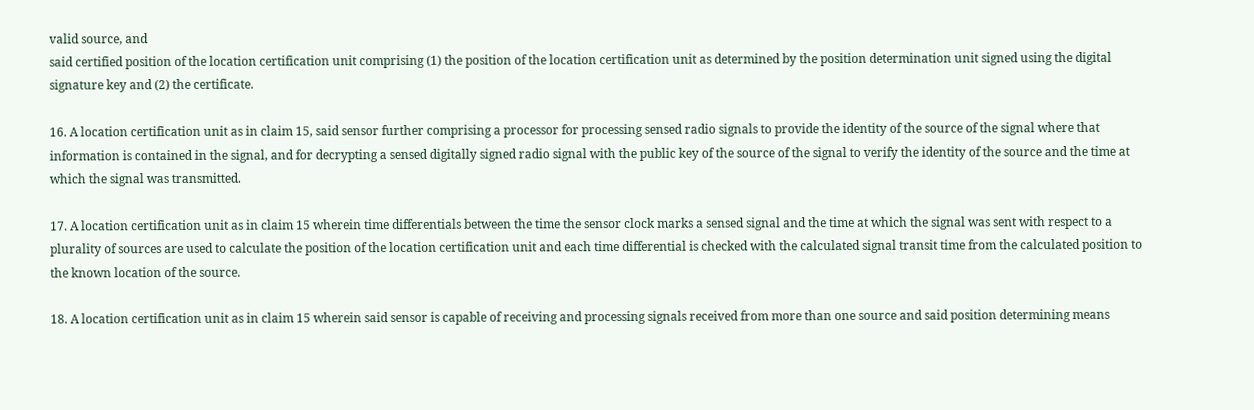valid source, and
said certified position of the location certification unit comprising (1) the position of the location certification unit as determined by the position determination unit signed using the digital signature key and (2) the certificate.

16. A location certification unit as in claim 15, said sensor further comprising a processor for processing sensed radio signals to provide the identity of the source of the signal where that information is contained in the signal, and for decrypting a sensed digitally signed radio signal with the public key of the source of the signal to verify the identity of the source and the time at which the signal was transmitted.

17. A location certification unit as in claim 15 wherein time differentials between the time the sensor clock marks a sensed signal and the time at which the signal was sent with respect to a plurality of sources are used to calculate the position of the location certification unit and each time differential is checked with the calculated signal transit time from the calculated position to the known location of the source.

18. A location certification unit as in claim 15 wherein said sensor is capable of receiving and processing signals received from more than one source and said position determining means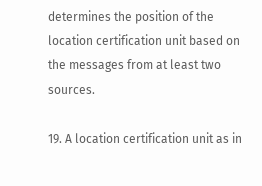determines the position of the location certification unit based on the messages from at least two sources.

19. A location certification unit as in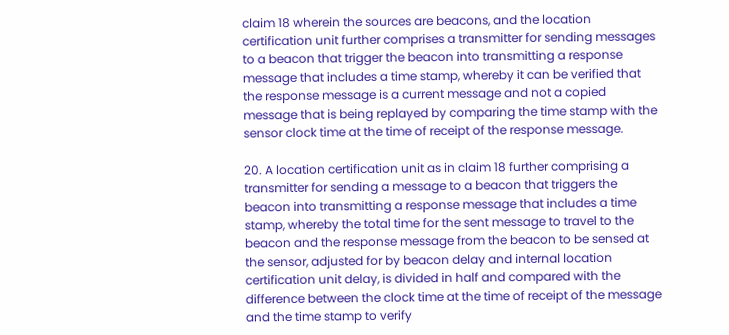claim 18 wherein the sources are beacons, and the location certification unit further comprises a transmitter for sending messages to a beacon that trigger the beacon into transmitting a response message that includes a time stamp, whereby it can be verified that the response message is a current message and not a copied message that is being replayed by comparing the time stamp with the sensor clock time at the time of receipt of the response message.

20. A location certification unit as in claim 18 further comprising a transmitter for sending a message to a beacon that triggers the beacon into transmitting a response message that includes a time stamp, whereby the total time for the sent message to travel to the beacon and the response message from the beacon to be sensed at the sensor, adjusted for by beacon delay and internal location certification unit delay, is divided in half and compared with the difference between the clock time at the time of receipt of the message and the time stamp to verify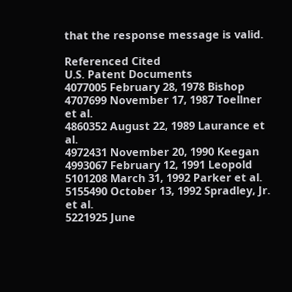that the response message is valid.

Referenced Cited
U.S. Patent Documents
4077005 February 28, 1978 Bishop
4707699 November 17, 1987 Toellner et al.
4860352 August 22, 1989 Laurance et al.
4972431 November 20, 1990 Keegan
4993067 February 12, 1991 Leopold
5101208 March 31, 1992 Parker et al.
5155490 October 13, 1992 Spradley, Jr. et al.
5221925 June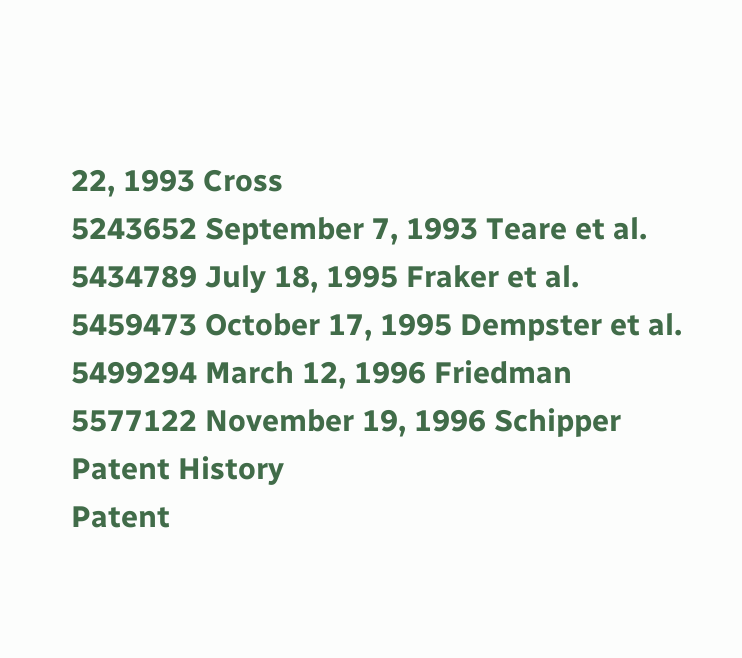22, 1993 Cross
5243652 September 7, 1993 Teare et al.
5434789 July 18, 1995 Fraker et al.
5459473 October 17, 1995 Dempster et al.
5499294 March 12, 1996 Friedman
5577122 November 19, 1996 Schipper
Patent History
Patent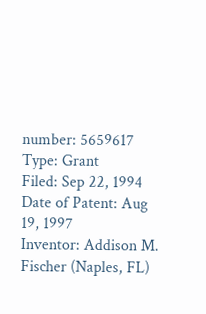number: 5659617
Type: Grant
Filed: Sep 22, 1994
Date of Patent: Aug 19, 1997
Inventor: Addison M. Fischer (Naples, FL)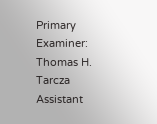Primary Examiner: Thomas H. Tarcza
Assistant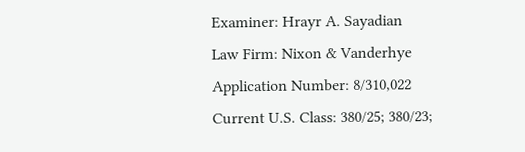Examiner: Hrayr A. Sayadian
Law Firm: Nixon & Vanderhye
Application Number: 8/310,022
Current U.S. Class: 380/25; 380/23;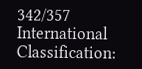342/357
International Classification: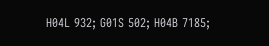H04L 932; G01S 502; H04B 7185;